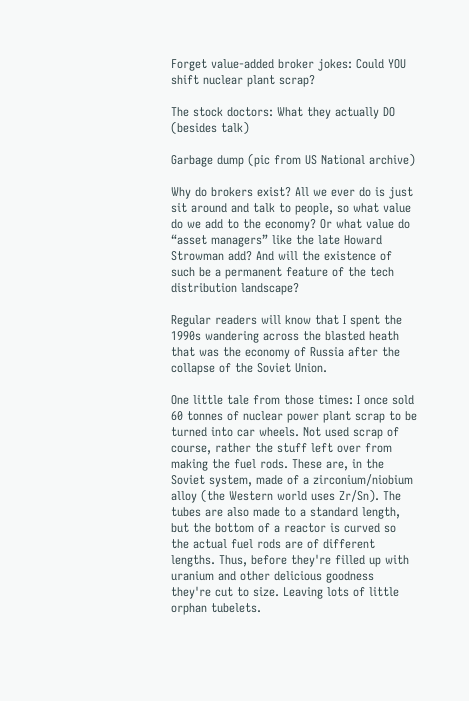Forget value-added broker jokes: Could YOU shift nuclear plant scrap?

The stock doctors: What they actually DO (besides talk)

Garbage dump (pic from US National archive)

Why do brokers exist? All we ever do is just sit around and talk to people, so what value do we add to the economy? Or what value do “asset managers” like the late Howard Strowman add? And will the existence of such be a permanent feature of the tech distribution landscape?

Regular readers will know that I spent the 1990s wandering across the blasted heath that was the economy of Russia after the collapse of the Soviet Union.

One little tale from those times: I once sold 60 tonnes of nuclear power plant scrap to be turned into car wheels. Not used scrap of course, rather the stuff left over from making the fuel rods. These are, in the Soviet system, made of a zirconium/niobium alloy (the Western world uses Zr/Sn). The tubes are also made to a standard length, but the bottom of a reactor is curved so the actual fuel rods are of different lengths. Thus, before they're filled up with uranium and other delicious goodness they're cut to size. Leaving lots of little orphan tubelets.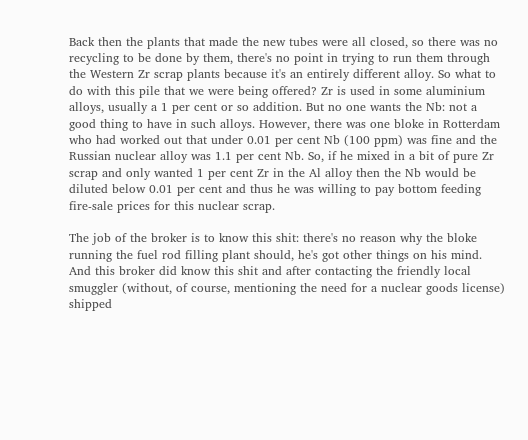Back then the plants that made the new tubes were all closed, so there was no recycling to be done by them, there's no point in trying to run them through the Western Zr scrap plants because it's an entirely different alloy. So what to do with this pile that we were being offered? Zr is used in some aluminium alloys, usually a 1 per cent or so addition. But no one wants the Nb: not a good thing to have in such alloys. However, there was one bloke in Rotterdam who had worked out that under 0.01 per cent Nb (100 ppm) was fine and the Russian nuclear alloy was 1.1 per cent Nb. So, if he mixed in a bit of pure Zr scrap and only wanted 1 per cent Zr in the Al alloy then the Nb would be diluted below 0.01 per cent and thus he was willing to pay bottom feeding fire-sale prices for this nuclear scrap.

The job of the broker is to know this shit: there's no reason why the bloke running the fuel rod filling plant should, he's got other things on his mind. And this broker did know this shit and after contacting the friendly local smuggler (without, of course, mentioning the need for a nuclear goods license) shipped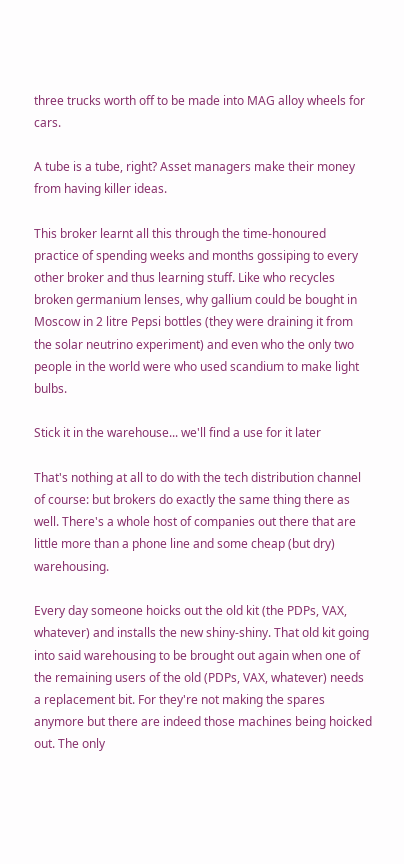three trucks worth off to be made into MAG alloy wheels for cars.

A tube is a tube, right? Asset managers make their money
from having killer ideas.

This broker learnt all this through the time-honoured practice of spending weeks and months gossiping to every other broker and thus learning stuff. Like who recycles broken germanium lenses, why gallium could be bought in Moscow in 2 litre Pepsi bottles (they were draining it from the solar neutrino experiment) and even who the only two people in the world were who used scandium to make light bulbs.

Stick it in the warehouse... we'll find a use for it later

That's nothing at all to do with the tech distribution channel of course: but brokers do exactly the same thing there as well. There's a whole host of companies out there that are little more than a phone line and some cheap (but dry) warehousing.

Every day someone hoicks out the old kit (the PDPs, VAX, whatever) and installs the new shiny-shiny. That old kit going into said warehousing to be brought out again when one of the remaining users of the old (PDPs, VAX, whatever) needs a replacement bit. For they're not making the spares anymore but there are indeed those machines being hoicked out. The only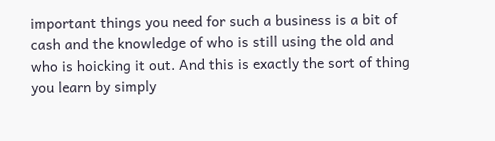important things you need for such a business is a bit of cash and the knowledge of who is still using the old and who is hoicking it out. And this is exactly the sort of thing you learn by simply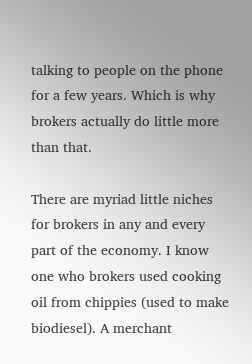talking to people on the phone for a few years. Which is why brokers actually do little more than that.

There are myriad little niches for brokers in any and every part of the economy. I know one who brokers used cooking oil from chippies (used to make biodiesel). A merchant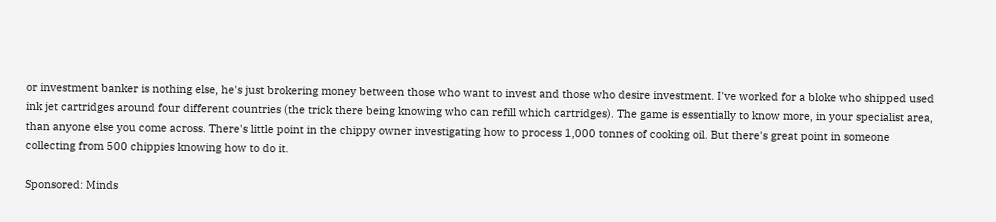or investment banker is nothing else, he's just brokering money between those who want to invest and those who desire investment. I've worked for a bloke who shipped used ink jet cartridges around four different countries (the trick there being knowing who can refill which cartridges). The game is essentially to know more, in your specialist area, than anyone else you come across. There's little point in the chippy owner investigating how to process 1,000 tonnes of cooking oil. But there's great point in someone collecting from 500 chippies knowing how to do it.

Sponsored: Minds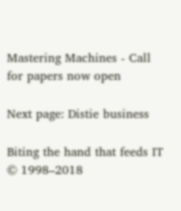Mastering Machines - Call for papers now open

Next page: Distie business

Biting the hand that feeds IT © 1998–2018